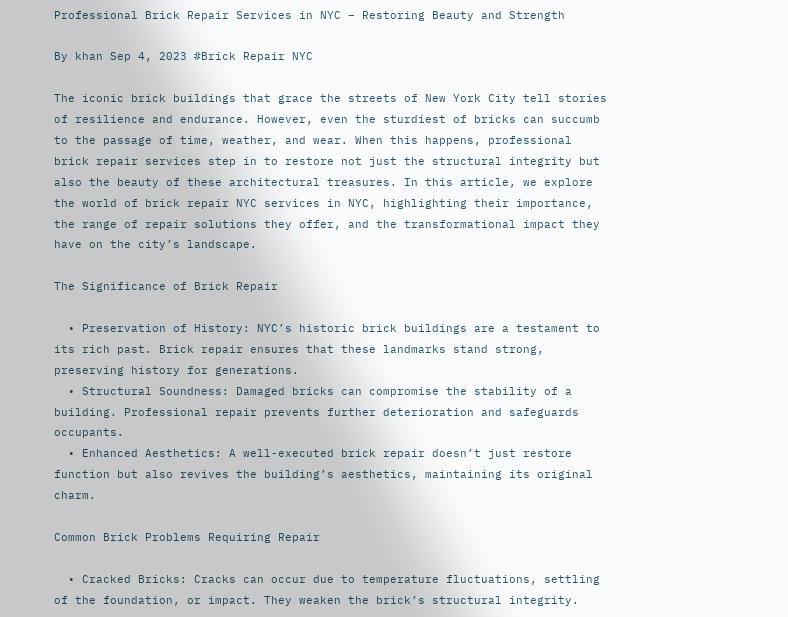Professional Brick Repair Services in NYC – Restoring Beauty and Strength

By khan Sep 4, 2023 #Brick Repair NYC

The iconic brick buildings that grace the streets of New York City tell stories of resilience and endurance. However, even the sturdiest of bricks can succumb to the passage of time, weather, and wear. When this happens, professional brick repair services step in to restore not just the structural integrity but also the beauty of these architectural treasures. In this article, we explore the world of brick repair NYC services in NYC, highlighting their importance, the range of repair solutions they offer, and the transformational impact they have on the city’s landscape.

The Significance of Brick Repair

  • Preservation of History: NYC’s historic brick buildings are a testament to its rich past. Brick repair ensures that these landmarks stand strong, preserving history for generations.
  • Structural Soundness: Damaged bricks can compromise the stability of a building. Professional repair prevents further deterioration and safeguards occupants.
  • Enhanced Aesthetics: A well-executed brick repair doesn’t just restore function but also revives the building’s aesthetics, maintaining its original charm.

Common Brick Problems Requiring Repair

  • Cracked Bricks: Cracks can occur due to temperature fluctuations, settling of the foundation, or impact. They weaken the brick’s structural integrity.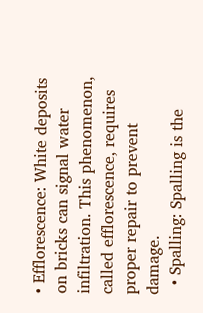• Efflorescence: White deposits on bricks can signal water infiltration. This phenomenon, called efflorescence, requires proper repair to prevent damage.
  • Spalling: Spalling is the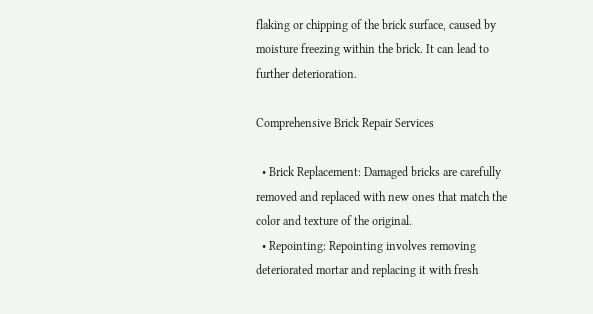flaking or chipping of the brick surface, caused by moisture freezing within the brick. It can lead to further deterioration.

Comprehensive Brick Repair Services

  • Brick Replacement: Damaged bricks are carefully removed and replaced with new ones that match the color and texture of the original.
  • Repointing: Repointing involves removing deteriorated mortar and replacing it with fresh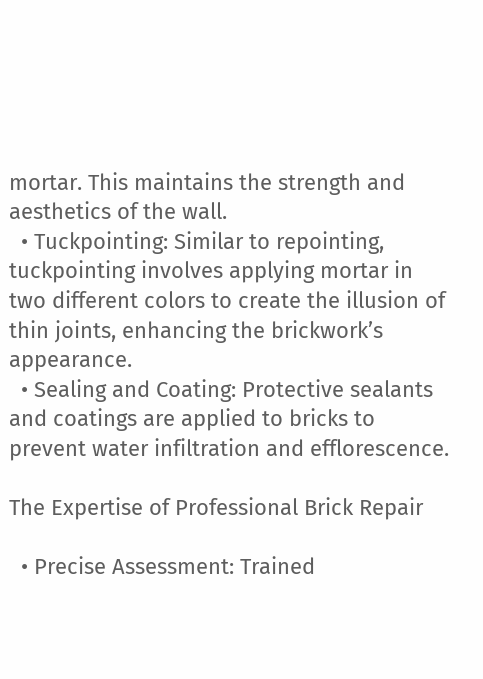mortar. This maintains the strength and aesthetics of the wall.
  • Tuckpointing: Similar to repointing, tuckpointing involves applying mortar in two different colors to create the illusion of thin joints, enhancing the brickwork’s appearance.
  • Sealing and Coating: Protective sealants and coatings are applied to bricks to prevent water infiltration and efflorescence.

The Expertise of Professional Brick Repair

  • Precise Assessment: Trained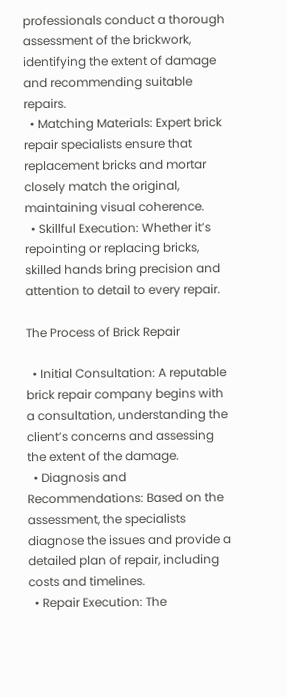professionals conduct a thorough assessment of the brickwork, identifying the extent of damage and recommending suitable repairs.
  • Matching Materials: Expert brick repair specialists ensure that replacement bricks and mortar closely match the original, maintaining visual coherence.
  • Skillful Execution: Whether it’s repointing or replacing bricks, skilled hands bring precision and attention to detail to every repair.

The Process of Brick Repair

  • Initial Consultation: A reputable brick repair company begins with a consultation, understanding the client’s concerns and assessing the extent of the damage.
  • Diagnosis and Recommendations: Based on the assessment, the specialists diagnose the issues and provide a detailed plan of repair, including costs and timelines.
  • Repair Execution: The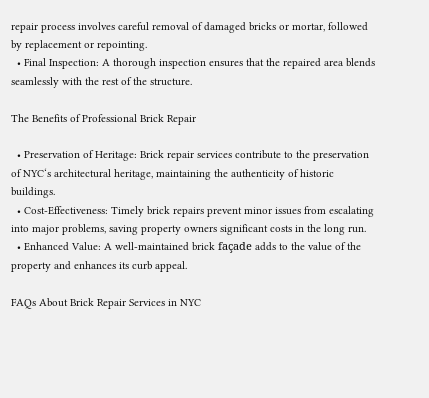repair process involves careful removal of damaged bricks or mortar, followed by replacement or repointing.
  • Final Inspection: A thorough inspection ensures that the repaired area blends seamlessly with the rest of the structure.

The Benefits of Professional Brick Repair

  • Preservation of Heritage: Brick repair services contribute to the preservation of NYC‘s architectural heritage, maintaining the authenticity of historic buildings.
  • Cost-Effectiveness: Timely brick repairs prevent minor issues from escalating into major problems, saving property owners significant costs in the long run.
  • Enhanced Value: A well-maintained brick façade adds to the value of the property and enhances its curb appeal.

FAQs About Brick Repair Services in NYC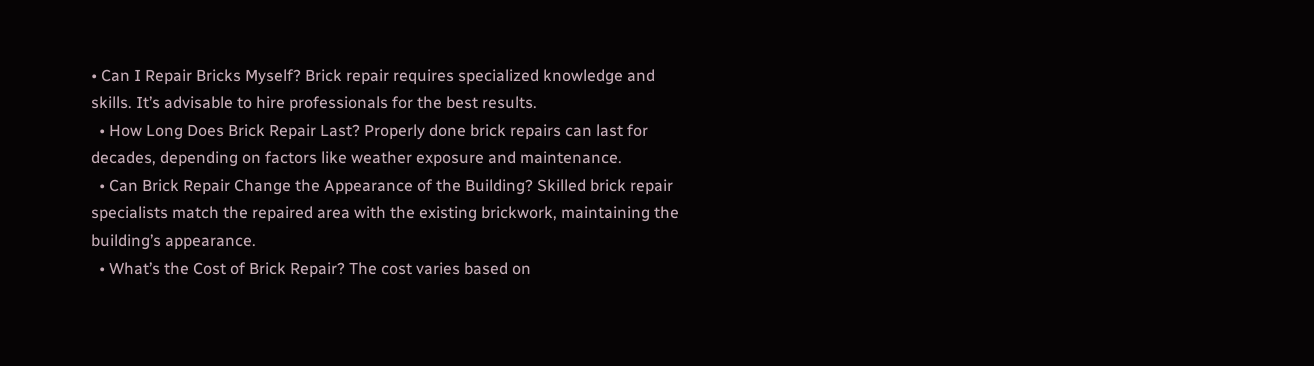• Can I Repair Bricks Myself? Brick repair requires specialized knowledge and skills. It’s advisable to hire professionals for the best results.
  • How Long Does Brick Repair Last? Properly done brick repairs can last for decades, depending on factors like weather exposure and maintenance.
  • Can Brick Repair Change the Appearance of the Building? Skilled brick repair specialists match the repaired area with the existing brickwork, maintaining the building’s appearance.
  • What’s the Cost of Brick Repair? The cost varies based on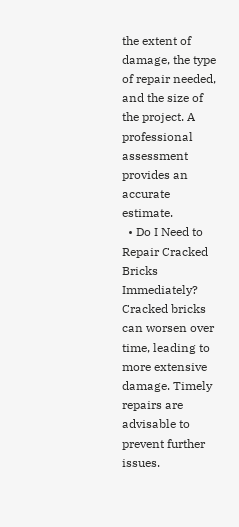the extent of damage, the type of repair needed, and the size of the project. A professional assessment provides an accurate estimate.
  • Do I Need to Repair Cracked Bricks Immediately? Cracked bricks can worsen over time, leading to more extensive damage. Timely repairs are advisable to prevent further issues.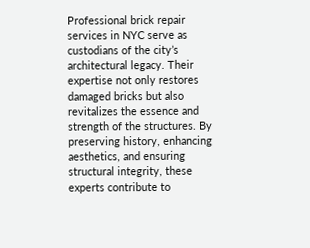Professional brick repair services in NYC serve as custodians of the city’s architectural legacy. Their expertise not only restores damaged bricks but also revitalizes the essence and strength of the structures. By preserving history, enhancing aesthetics, and ensuring structural integrity, these experts contribute to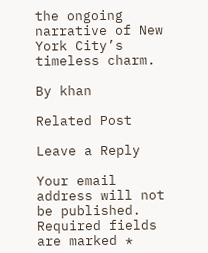the ongoing narrative of New York City’s timeless charm.

By khan

Related Post

Leave a Reply

Your email address will not be published. Required fields are marked *